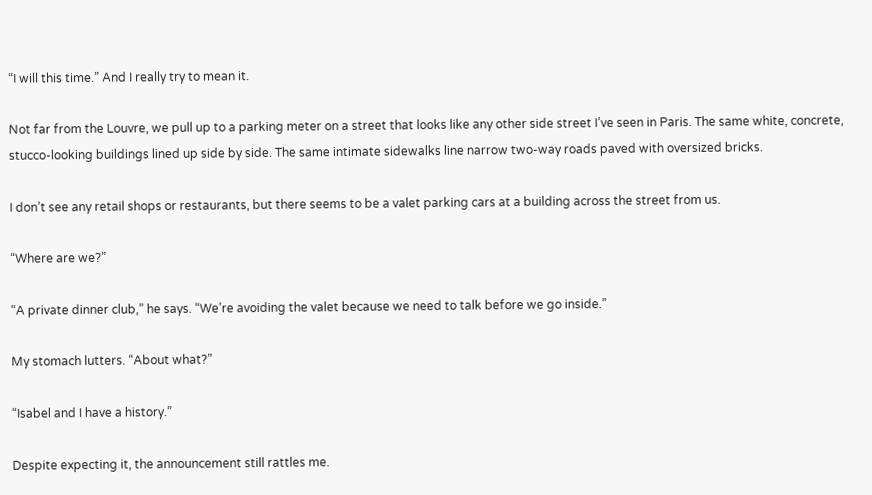“I will this time.” And I really try to mean it.

Not far from the Louvre, we pull up to a parking meter on a street that looks like any other side street I’ve seen in Paris. The same white, concrete, stucco-looking buildings lined up side by side. The same intimate sidewalks line narrow two-way roads paved with oversized bricks.

I don’t see any retail shops or restaurants, but there seems to be a valet parking cars at a building across the street from us.

“Where are we?”

“A private dinner club,” he says. “We’re avoiding the valet because we need to talk before we go inside.”

My stomach lutters. “About what?”

“Isabel and I have a history.”

Despite expecting it, the announcement still rattles me.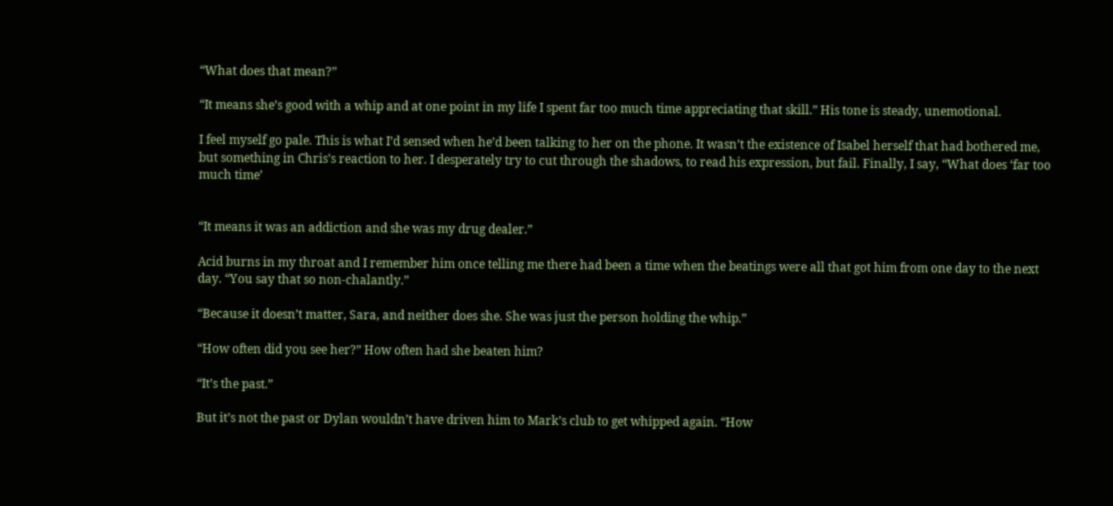“What does that mean?”

“It means she’s good with a whip and at one point in my life I spent far too much time appreciating that skill.” His tone is steady, unemotional.

I feel myself go pale. This is what I’d sensed when he’d been talking to her on the phone. It wasn’t the existence of Isabel herself that had bothered me, but something in Chris’s reaction to her. I desperately try to cut through the shadows, to read his expression, but fail. Finally, I say, “What does ‘far too much time’


“It means it was an addiction and she was my drug dealer.”

Acid burns in my throat and I remember him once telling me there had been a time when the beatings were all that got him from one day to the next day. “You say that so non-chalantly.”

“Because it doesn’t matter, Sara, and neither does she. She was just the person holding the whip.”

“How often did you see her?” How often had she beaten him?

“It’s the past.”

But it’s not the past or Dylan wouldn’t have driven him to Mark’s club to get whipped again. “How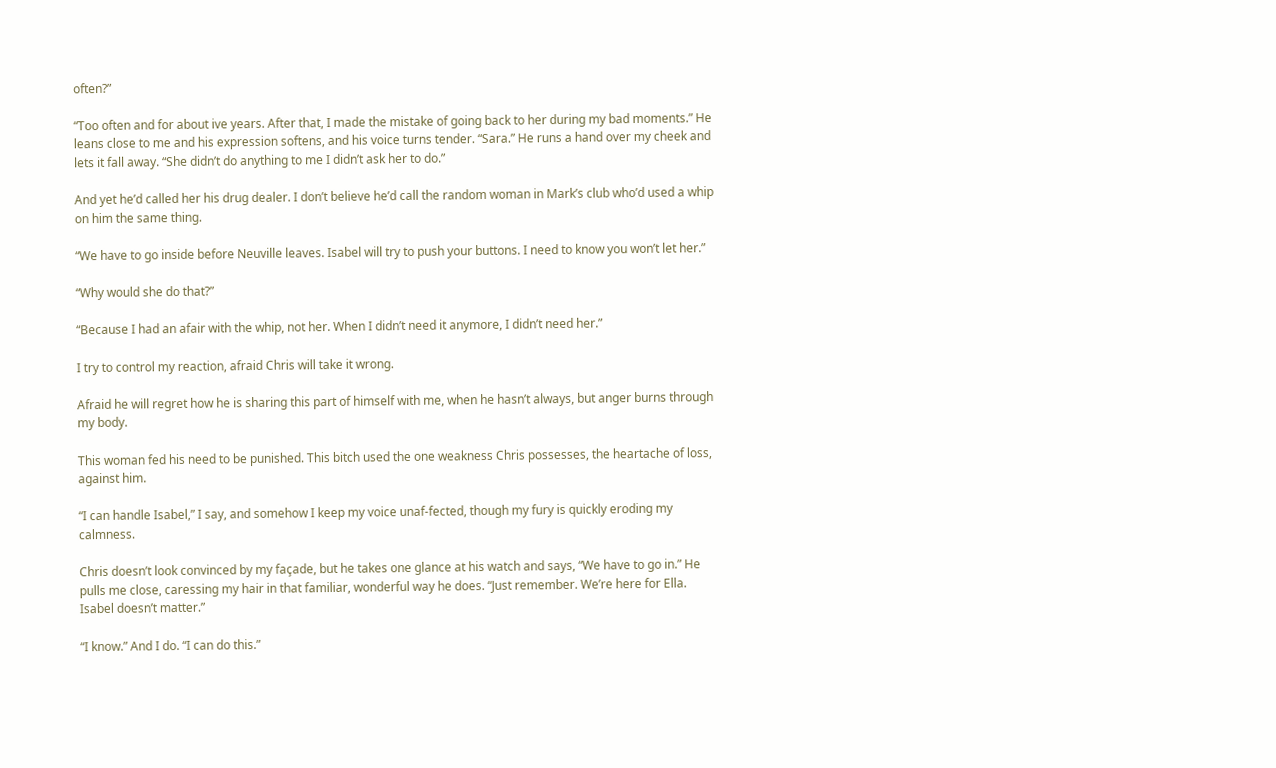often?”

“Too often and for about ive years. After that, I made the mistake of going back to her during my bad moments.” He leans close to me and his expression softens, and his voice turns tender. “Sara.” He runs a hand over my cheek and lets it fall away. “She didn’t do anything to me I didn’t ask her to do.”

And yet he’d called her his drug dealer. I don’t believe he’d call the random woman in Mark’s club who’d used a whip on him the same thing.

“We have to go inside before Neuville leaves. Isabel will try to push your buttons. I need to know you won’t let her.”

“Why would she do that?”

“Because I had an afair with the whip, not her. When I didn’t need it anymore, I didn’t need her.”

I try to control my reaction, afraid Chris will take it wrong.

Afraid he will regret how he is sharing this part of himself with me, when he hasn’t always, but anger burns through my body.

This woman fed his need to be punished. This bitch used the one weakness Chris possesses, the heartache of loss, against him.

“I can handle Isabel,” I say, and somehow I keep my voice unaf-fected, though my fury is quickly eroding my calmness.

Chris doesn’t look convinced by my façade, but he takes one glance at his watch and says, “We have to go in.” He pulls me close, caressing my hair in that familiar, wonderful way he does. “Just remember. We’re here for Ella. Isabel doesn’t matter.”

“I know.” And I do. “I can do this.”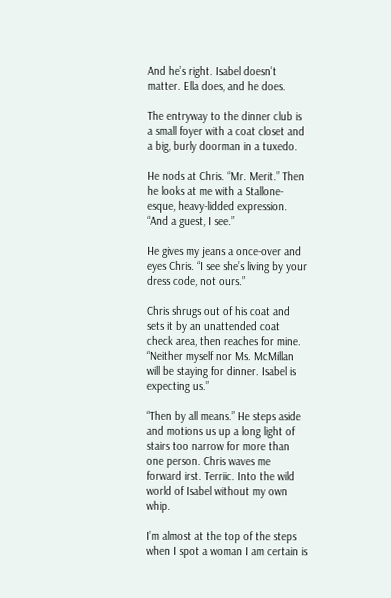And he’s right. Isabel doesn’t matter. Ella does, and he does.

The entryway to the dinner club is a small foyer with a coat closet and a big, burly doorman in a tuxedo.

He nods at Chris. “Mr. Merit.” Then he looks at me with a Stallone-esque, heavy-lidded expression. “And a guest, I see.”

He gives my jeans a once-over and eyes Chris. “I see she’s living by your dress code, not ours.”

Chris shrugs out of his coat and sets it by an unattended coat check area, then reaches for mine. “Neither myself nor Ms. McMillan will be staying for dinner. Isabel is expecting us.”

“Then by all means.” He steps aside and motions us up a long light of stairs too narrow for more than one person. Chris waves me forward irst. Terriic. Into the wild world of Isabel without my own whip.

I’m almost at the top of the steps when I spot a woman I am certain is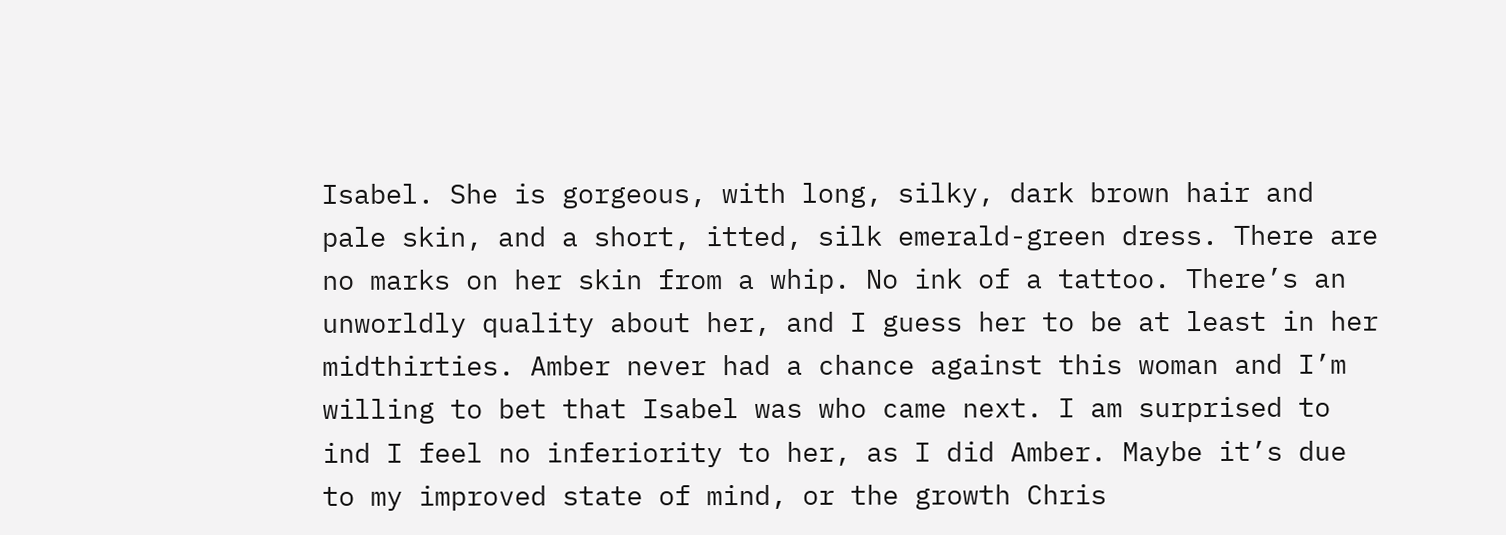Isabel. She is gorgeous, with long, silky, dark brown hair and pale skin, and a short, itted, silk emerald-green dress. There are no marks on her skin from a whip. No ink of a tattoo. There’s an unworldly quality about her, and I guess her to be at least in her midthirties. Amber never had a chance against this woman and I’m willing to bet that Isabel was who came next. I am surprised to ind I feel no inferiority to her, as I did Amber. Maybe it’s due to my improved state of mind, or the growth Chris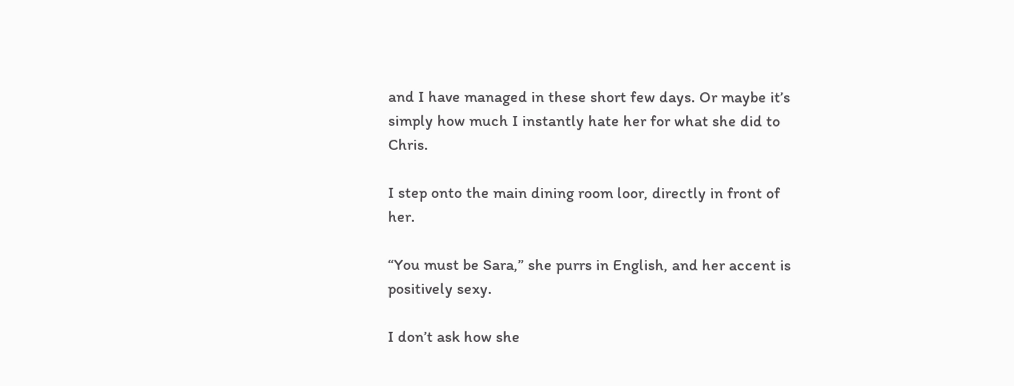and I have managed in these short few days. Or maybe it’s simply how much I instantly hate her for what she did to Chris.

I step onto the main dining room loor, directly in front of her.

“You must be Sara,” she purrs in English, and her accent is positively sexy.

I don’t ask how she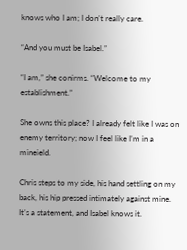knows who I am; I don’t really care.

“And you must be Isabel.”

“I am,” she conirms. “Welcome to my establishment.”

She owns this place? I already felt like I was on enemy territory; now I feel like I’m in a mineield.

Chris steps to my side, his hand settling on my back, his hip pressed intimately against mine. It’s a statement, and Isabel knows it.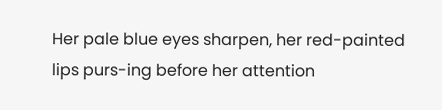Her pale blue eyes sharpen, her red-painted lips purs-ing before her attention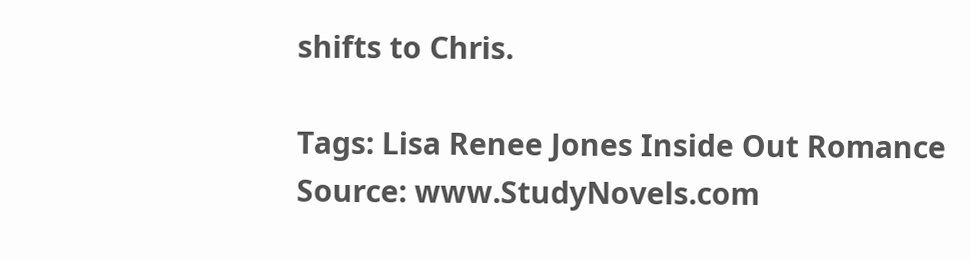shifts to Chris.

Tags: Lisa Renee Jones Inside Out Romance
Source: www.StudyNovels.com